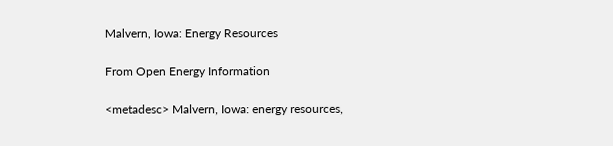Malvern, Iowa: Energy Resources

From Open Energy Information

<metadesc> Malvern, Iowa: energy resources,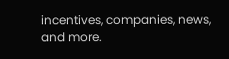incentives, companies, news, and more.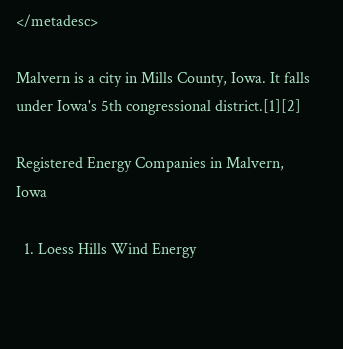</metadesc>

Malvern is a city in Mills County, Iowa. It falls under Iowa's 5th congressional district.[1][2]

Registered Energy Companies in Malvern, Iowa

  1. Loess Hills Wind Energy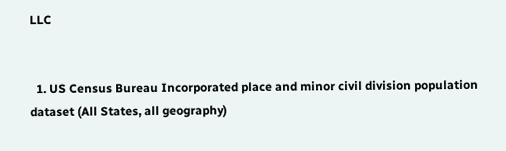LLC


  1. US Census Bureau Incorporated place and minor civil division population dataset (All States, all geography)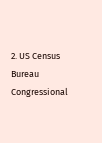2. US Census Bureau Congressional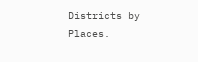Districts by Places.